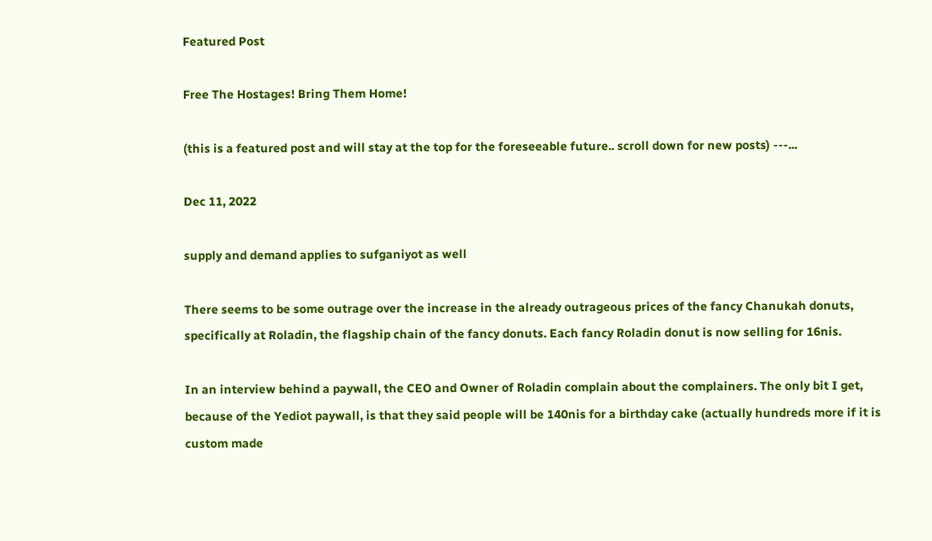Featured Post

Free The Hostages! Bring Them Home!

(this is a featured post and will stay at the top for the foreseeable future.. scroll down for new posts) ---...

Dec 11, 2022

supply and demand applies to sufganiyot as well

There seems to be some outrage over the increase in the already outrageous prices of the fancy Chanukah donuts, specifically at Roladin, the flagship chain of the fancy donuts. Each fancy Roladin donut is now selling for 16nis.

In an interview behind a paywall, the CEO and Owner of Roladin complain about the complainers. The only bit I get, because of the Yediot paywall, is that they said people will be 140nis for a birthday cake (actually hundreds more if it is custom made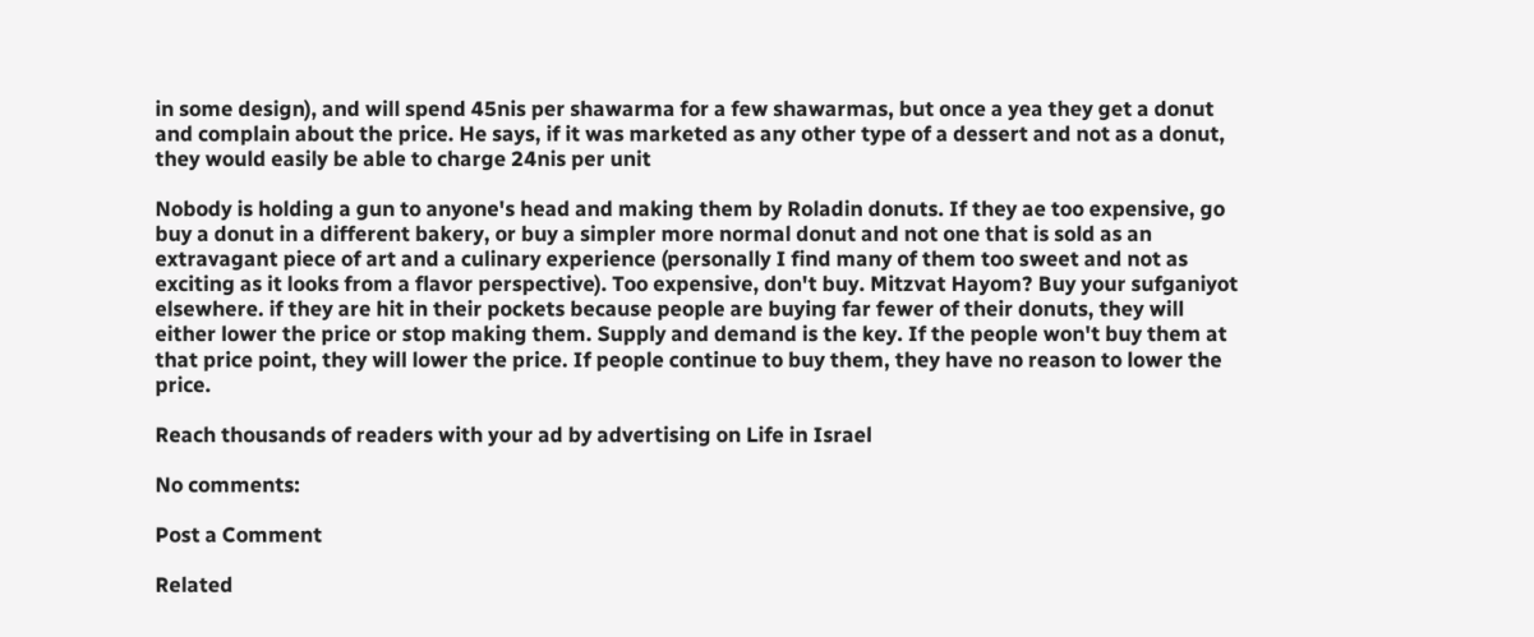in some design), and will spend 45nis per shawarma for a few shawarmas, but once a yea they get a donut and complain about the price. He says, if it was marketed as any other type of a dessert and not as a donut, they would easily be able to charge 24nis per unit

Nobody is holding a gun to anyone's head and making them by Roladin donuts. If they ae too expensive, go buy a donut in a different bakery, or buy a simpler more normal donut and not one that is sold as an extravagant piece of art and a culinary experience (personally I find many of them too sweet and not as exciting as it looks from a flavor perspective). Too expensive, don't buy. Mitzvat Hayom? Buy your sufganiyot elsewhere. if they are hit in their pockets because people are buying far fewer of their donuts, they will either lower the price or stop making them. Supply and demand is the key. If the people won't buy them at that price point, they will lower the price. If people continue to buy them, they have no reason to lower the price.

Reach thousands of readers with your ad by advertising on Life in Israel

No comments:

Post a Comment

Related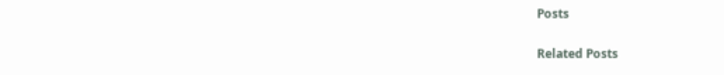Posts

Related Posts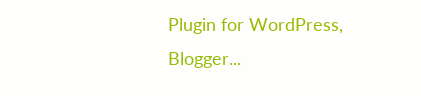Plugin for WordPress, Blogger...